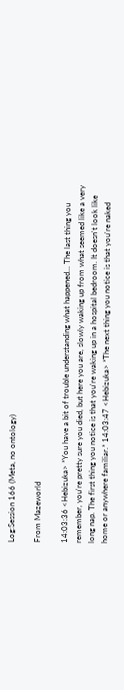Log:Session 166 (Meta, no ontology)

From Mazeworld

14:03:36 <Hebizuka> *You have a bit of trouble understanding what happened... The last thing you remember, you're pretty sure you died, but here you are, slowly waking up from what seemed like a very long nap. The first thing you notice is that you're waking up in a hospital bedroom. It doesn't look like home or anywhere familiar.* 14:03:47 <Hebizuka> *The next thing you notice is that you're naked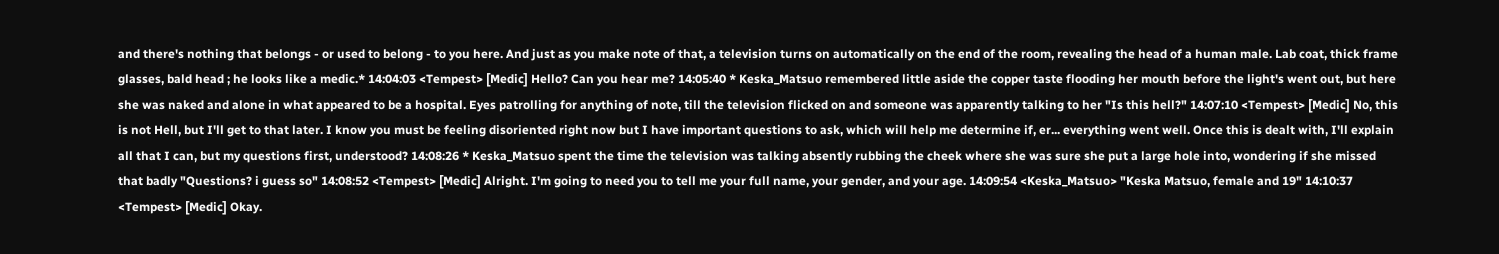and there's nothing that belongs - or used to belong - to you here. And just as you make note of that, a television turns on automatically on the end of the room, revealing the head of a human male. Lab coat, thick frame glasses, bald head ; he looks like a medic.* 14:04:03 <Tempest> [Medic] Hello? Can you hear me? 14:05:40 * Keska_Matsuo remembered little aside the copper taste flooding her mouth before the light's went out, but here she was naked and alone in what appeared to be a hospital. Eyes patrolling for anything of note, till the television flicked on and someone was apparently talking to her "Is this hell?" 14:07:10 <Tempest> [Medic] No, this is not Hell, but I'll get to that later. I know you must be feeling disoriented right now but I have important questions to ask, which will help me determine if, er... everything went well. Once this is dealt with, I'll explain all that I can, but my questions first, understood? 14:08:26 * Keska_Matsuo spent the time the television was talking absently rubbing the cheek where she was sure she put a large hole into, wondering if she missed that badly "Questions? i guess so" 14:08:52 <Tempest> [Medic] Alright. I'm going to need you to tell me your full name, your gender, and your age. 14:09:54 <Keska_Matsuo> "Keska Matsuo, female and 19" 14:10:37 <Tempest> [Medic] Okay.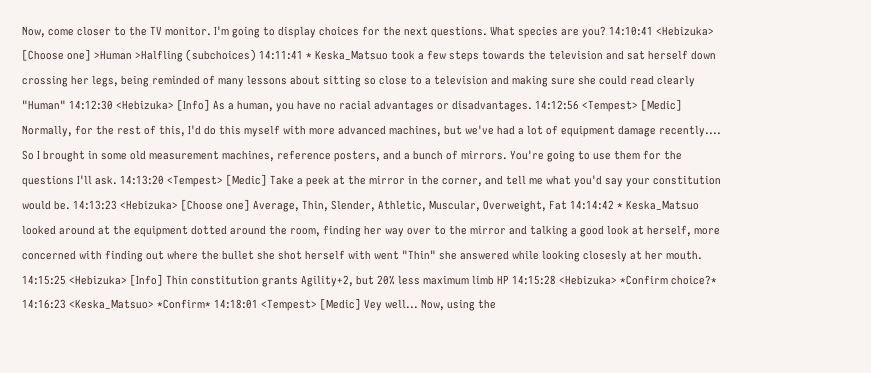Now, come closer to the TV monitor. I'm going to display choices for the next questions. What species are you? 14:10:41 <Hebizuka> [Choose one] >Human >Halfling (subchoices) 14:11:41 * Keska_Matsuo took a few steps towards the television and sat herself down crossing her legs, being reminded of many lessons about sitting so close to a television and making sure she could read clearly "Human" 14:12:30 <Hebizuka> [Info] As a human, you have no racial advantages or disadvantages. 14:12:56 <Tempest> [Medic] Normally, for the rest of this, I'd do this myself with more advanced machines, but we've had a lot of equipment damage recently.... So I brought in some old measurement machines, reference posters, and a bunch of mirrors. You're going to use them for the questions I'll ask. 14:13:20 <Tempest> [Medic] Take a peek at the mirror in the corner, and tell me what you'd say your constitution would be. 14:13:23 <Hebizuka> [Choose one] Average, Thin, Slender, Athletic, Muscular, Overweight, Fat 14:14:42 * Keska_Matsuo looked around at the equipment dotted around the room, finding her way over to the mirror and talking a good look at herself, more concerned with finding out where the bullet she shot herself with went "Thin" she answered while looking closesly at her mouth. 14:15:25 <Hebizuka> [Info] Thin constitution grants Agility+2, but 20% less maximum limb HP 14:15:28 <Hebizuka> *Confirm choice?* 14:16:23 <Keska_Matsuo> *Confirm* 14:18:01 <Tempest> [Medic] Vey well... Now, using the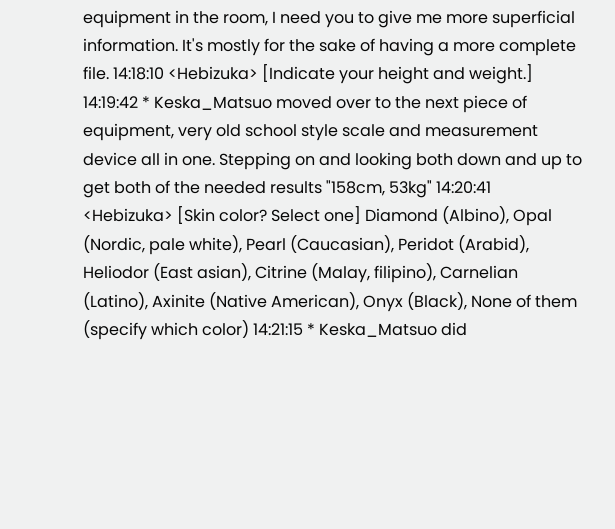equipment in the room, I need you to give me more superficial information. It's mostly for the sake of having a more complete file. 14:18:10 <Hebizuka> [Indicate your height and weight.] 14:19:42 * Keska_Matsuo moved over to the next piece of equipment, very old school style scale and measurement device all in one. Stepping on and looking both down and up to get both of the needed results "158cm, 53kg" 14:20:41 <Hebizuka> [Skin color? Select one] Diamond (Albino), Opal (Nordic, pale white), Pearl (Caucasian), Peridot (Arabid), Heliodor (East asian), Citrine (Malay, filipino), Carnelian (Latino), Axinite (Native American), Onyx (Black), None of them (specify which color) 14:21:15 * Keska_Matsuo did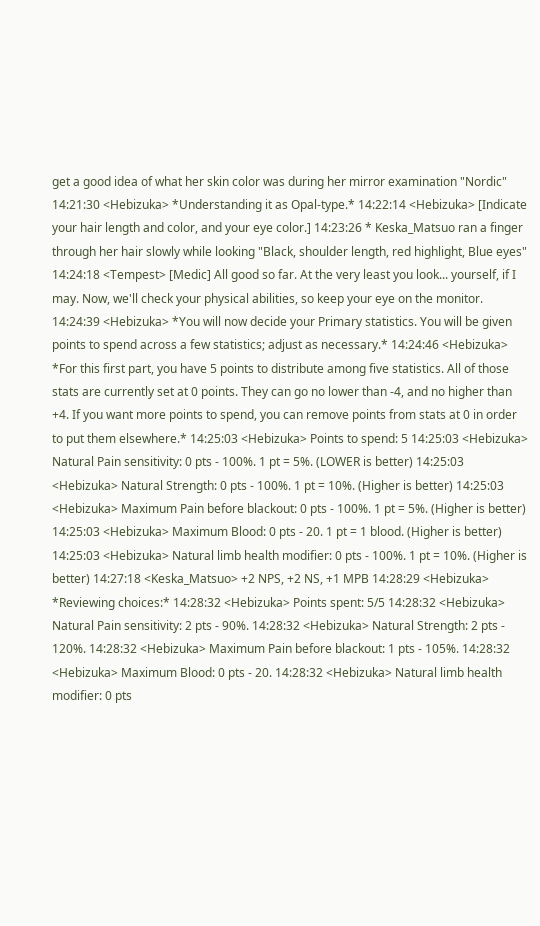get a good idea of what her skin color was during her mirror examination "Nordic" 14:21:30 <Hebizuka> *Understanding it as Opal-type.* 14:22:14 <Hebizuka> [Indicate your hair length and color, and your eye color.] 14:23:26 * Keska_Matsuo ran a finger through her hair slowly while looking "Black, shoulder length, red highlight, Blue eyes" 14:24:18 <Tempest> [Medic] All good so far. At the very least you look... yourself, if I may. Now, we'll check your physical abilities, so keep your eye on the monitor. 14:24:39 <Hebizuka> *You will now decide your Primary statistics. You will be given points to spend across a few statistics; adjust as necessary.* 14:24:46 <Hebizuka> *For this first part, you have 5 points to distribute among five statistics. All of those stats are currently set at 0 points. They can go no lower than -4, and no higher than +4. If you want more points to spend, you can remove points from stats at 0 in order to put them elsewhere.* 14:25:03 <Hebizuka> Points to spend: 5 14:25:03 <Hebizuka> Natural Pain sensitivity: 0 pts - 100%. 1 pt = 5%. (LOWER is better) 14:25:03 <Hebizuka> Natural Strength: 0 pts - 100%. 1 pt = 10%. (Higher is better) 14:25:03 <Hebizuka> Maximum Pain before blackout: 0 pts - 100%. 1 pt = 5%. (Higher is better) 14:25:03 <Hebizuka> Maximum Blood: 0 pts - 20. 1 pt = 1 blood. (Higher is better) 14:25:03 <Hebizuka> Natural limb health modifier: 0 pts - 100%. 1 pt = 10%. (Higher is better) 14:27:18 <Keska_Matsuo> +2 NPS, +2 NS, +1 MPB 14:28:29 <Hebizuka> *Reviewing choices:* 14:28:32 <Hebizuka> Points spent: 5/5 14:28:32 <Hebizuka> Natural Pain sensitivity: 2 pts - 90%. 14:28:32 <Hebizuka> Natural Strength: 2 pts - 120%. 14:28:32 <Hebizuka> Maximum Pain before blackout: 1 pts - 105%. 14:28:32 <Hebizuka> Maximum Blood: 0 pts - 20. 14:28:32 <Hebizuka> Natural limb health modifier: 0 pts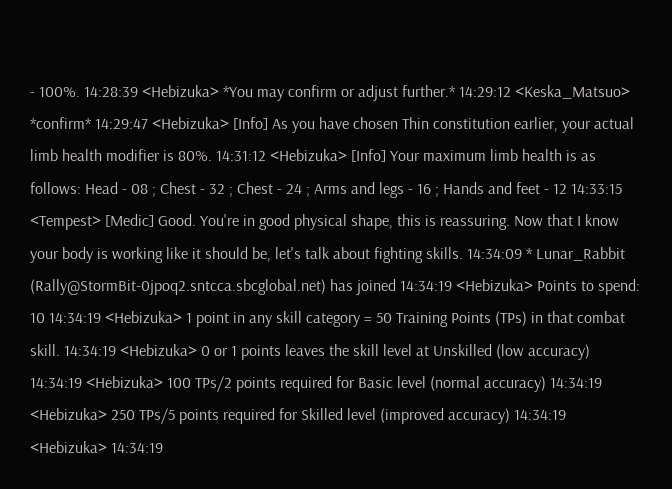- 100%. 14:28:39 <Hebizuka> *You may confirm or adjust further.* 14:29:12 <Keska_Matsuo> *confirm* 14:29:47 <Hebizuka> [Info] As you have chosen Thin constitution earlier, your actual limb health modifier is 80%. 14:31:12 <Hebizuka> [Info] Your maximum limb health is as follows: Head - 08 ; Chest - 32 ; Chest - 24 ; Arms and legs - 16 ; Hands and feet - 12 14:33:15 <Tempest> [Medic] Good. You're in good physical shape, this is reassuring. Now that I know your body is working like it should be, let's talk about fighting skills. 14:34:09 * Lunar_Rabbit (Rally@StormBit-0jpoq2.sntcca.sbcglobal.net) has joined 14:34:19 <Hebizuka> Points to spend: 10 14:34:19 <Hebizuka> 1 point in any skill category = 50 Training Points (TPs) in that combat skill. 14:34:19 <Hebizuka> 0 or 1 points leaves the skill level at Unskilled (low accuracy) 14:34:19 <Hebizuka> 100 TPs/2 points required for Basic level (normal accuracy) 14:34:19 <Hebizuka> 250 TPs/5 points required for Skilled level (improved accuracy) 14:34:19 <Hebizuka> 14:34:19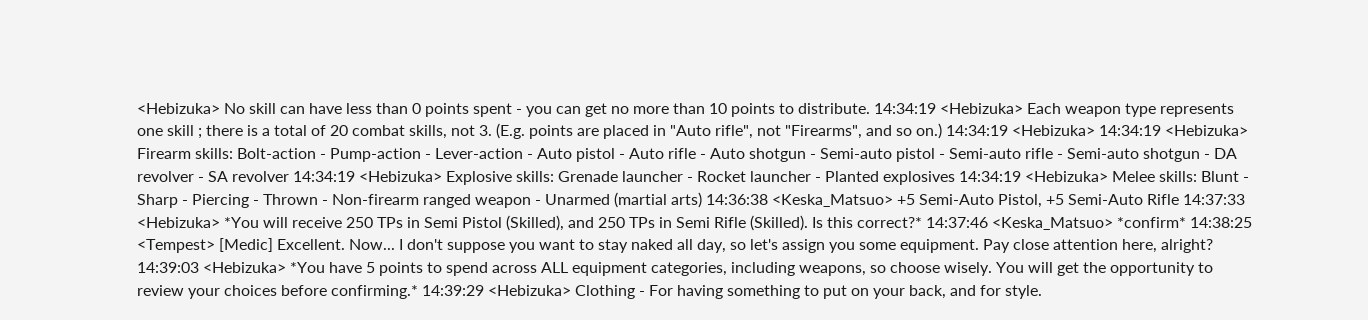<Hebizuka> No skill can have less than 0 points spent - you can get no more than 10 points to distribute. 14:34:19 <Hebizuka> Each weapon type represents one skill ; there is a total of 20 combat skills, not 3. (E.g. points are placed in "Auto rifle", not "Firearms", and so on.) 14:34:19 <Hebizuka> 14:34:19 <Hebizuka> Firearm skills: Bolt-action - Pump-action - Lever-action - Auto pistol - Auto rifle - Auto shotgun - Semi-auto pistol - Semi-auto rifle - Semi-auto shotgun - DA revolver - SA revolver 14:34:19 <Hebizuka> Explosive skills: Grenade launcher - Rocket launcher - Planted explosives 14:34:19 <Hebizuka> Melee skills: Blunt - Sharp - Piercing - Thrown - Non-firearm ranged weapon - Unarmed (martial arts) 14:36:38 <Keska_Matsuo> +5 Semi-Auto Pistol, +5 Semi-Auto Rifle 14:37:33 <Hebizuka> *You will receive 250 TPs in Semi Pistol (Skilled), and 250 TPs in Semi Rifle (Skilled). Is this correct?* 14:37:46 <Keska_Matsuo> *confirm* 14:38:25 <Tempest> [Medic] Excellent. Now... I don't suppose you want to stay naked all day, so let's assign you some equipment. Pay close attention here, alright? 14:39:03 <Hebizuka> *You have 5 points to spend across ALL equipment categories, including weapons, so choose wisely. You will get the opportunity to review your choices before confirming.* 14:39:29 <Hebizuka> Clothing - For having something to put on your back, and for style.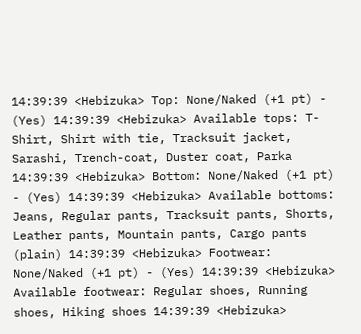14:39:39 <Hebizuka> Top: None/Naked (+1 pt) - (Yes) 14:39:39 <Hebizuka> Available tops: T-Shirt, Shirt with tie, Tracksuit jacket, Sarashi, Trench-coat, Duster coat, Parka 14:39:39 <Hebizuka> Bottom: None/Naked (+1 pt) - (Yes) 14:39:39 <Hebizuka> Available bottoms: Jeans, Regular pants, Tracksuit pants, Shorts, Leather pants, Mountain pants, Cargo pants (plain) 14:39:39 <Hebizuka> Footwear: None/Naked (+1 pt) - (Yes) 14:39:39 <Hebizuka> Available footwear: Regular shoes, Running shoes, Hiking shoes 14:39:39 <Hebizuka>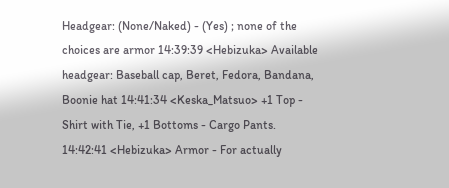Headgear: (None/Naked) - (Yes) ; none of the choices are armor 14:39:39 <Hebizuka> Available headgear: Baseball cap, Beret, Fedora, Bandana, Boonie hat 14:41:34 <Keska_Matsuo> +1 Top - Shirt with Tie, +1 Bottoms - Cargo Pants. 14:42:41 <Hebizuka> Armor - For actually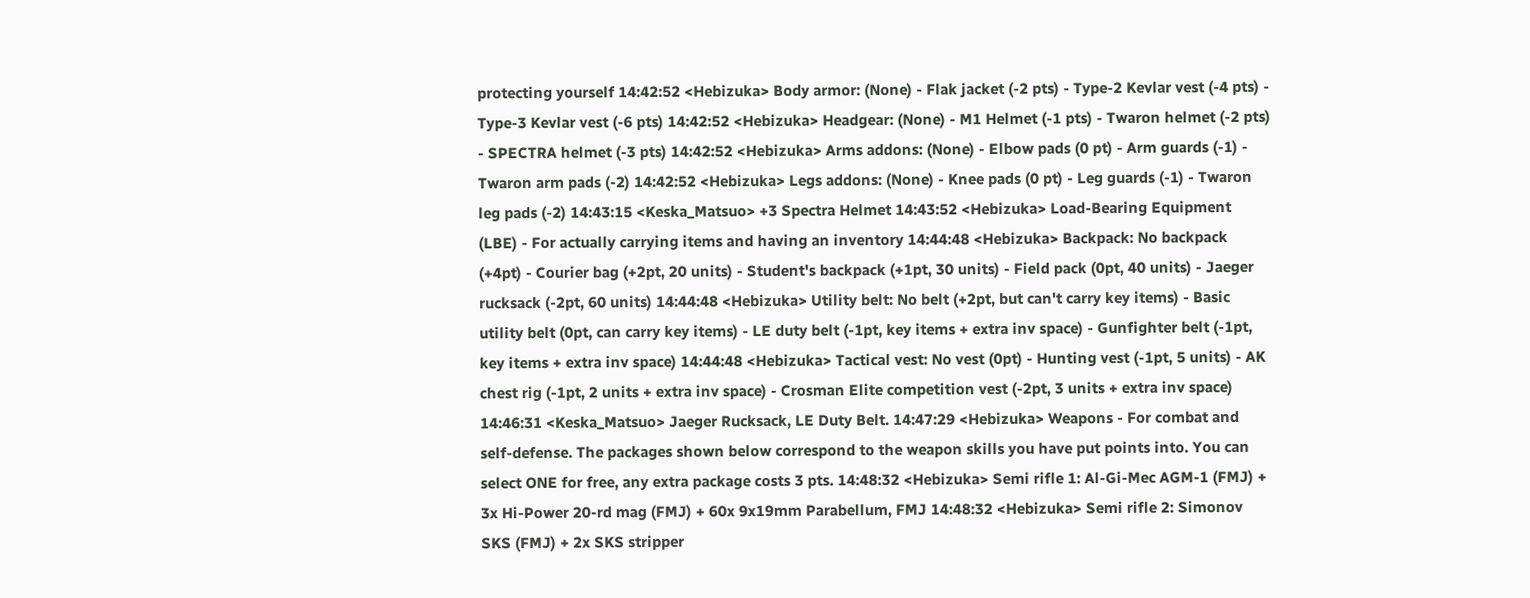protecting yourself 14:42:52 <Hebizuka> Body armor: (None) - Flak jacket (-2 pts) - Type-2 Kevlar vest (-4 pts) - Type-3 Kevlar vest (-6 pts) 14:42:52 <Hebizuka> Headgear: (None) - M1 Helmet (-1 pts) - Twaron helmet (-2 pts) - SPECTRA helmet (-3 pts) 14:42:52 <Hebizuka> Arms addons: (None) - Elbow pads (0 pt) - Arm guards (-1) - Twaron arm pads (-2) 14:42:52 <Hebizuka> Legs addons: (None) - Knee pads (0 pt) - Leg guards (-1) - Twaron leg pads (-2) 14:43:15 <Keska_Matsuo> +3 Spectra Helmet 14:43:52 <Hebizuka> Load-Bearing Equipment (LBE) - For actually carrying items and having an inventory 14:44:48 <Hebizuka> Backpack: No backpack (+4pt) - Courier bag (+2pt, 20 units) - Student's backpack (+1pt, 30 units) - Field pack (0pt, 40 units) - Jaeger rucksack (-2pt, 60 units) 14:44:48 <Hebizuka> Utility belt: No belt (+2pt, but can't carry key items) - Basic utility belt (0pt, can carry key items) - LE duty belt (-1pt, key items + extra inv space) - Gunfighter belt (-1pt, key items + extra inv space) 14:44:48 <Hebizuka> Tactical vest: No vest (0pt) - Hunting vest (-1pt, 5 units) - AK chest rig (-1pt, 2 units + extra inv space) - Crosman Elite competition vest (-2pt, 3 units + extra inv space) 14:46:31 <Keska_Matsuo> Jaeger Rucksack, LE Duty Belt. 14:47:29 <Hebizuka> Weapons - For combat and self-defense. The packages shown below correspond to the weapon skills you have put points into. You can select ONE for free, any extra package costs 3 pts. 14:48:32 <Hebizuka> Semi rifle 1: Al-Gi-Mec AGM-1 (FMJ) + 3x Hi-Power 20-rd mag (FMJ) + 60x 9x19mm Parabellum, FMJ 14:48:32 <Hebizuka> Semi rifle 2: Simonov SKS (FMJ) + 2x SKS stripper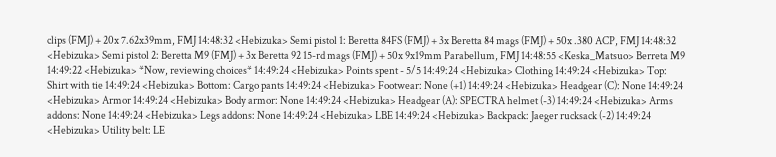clips (FMJ) + 20x 7.62x39mm, FMJ 14:48:32 <Hebizuka> Semi pistol 1: Beretta 84FS (FMJ) + 3x Beretta 84 mags (FMJ) + 50x .380 ACP, FMJ 14:48:32 <Hebizuka> Semi pistol 2: Beretta M9 (FMJ) + 3x Beretta 92 15-rd mags (FMJ) + 50x 9x19mm Parabellum, FMJ 14:48:55 <Keska_Matsuo> Berreta M9 14:49:22 <Hebizuka> *Now, reviewing choices* 14:49:24 <Hebizuka> Points spent - 5/5 14:49:24 <Hebizuka> Clothing 14:49:24 <Hebizuka> Top: Shirt with tie 14:49:24 <Hebizuka> Bottom: Cargo pants 14:49:24 <Hebizuka> Footwear: None (+1) 14:49:24 <Hebizuka> Headgear (C): None 14:49:24 <Hebizuka> Armor 14:49:24 <Hebizuka> Body armor: None 14:49:24 <Hebizuka> Headgear (A): SPECTRA helmet (-3) 14:49:24 <Hebizuka> Arms addons: None 14:49:24 <Hebizuka> Legs addons: None 14:49:24 <Hebizuka> LBE 14:49:24 <Hebizuka> Backpack: Jaeger rucksack (-2) 14:49:24 <Hebizuka> Utility belt: LE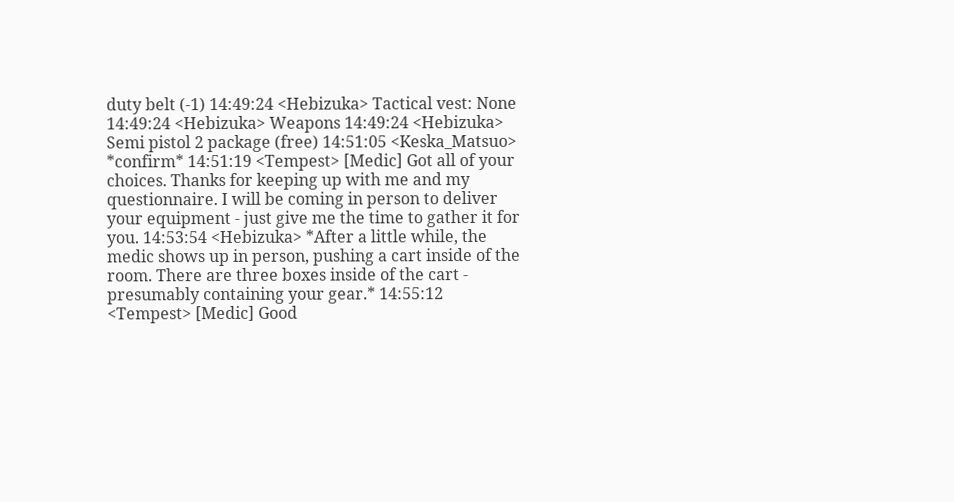duty belt (-1) 14:49:24 <Hebizuka> Tactical vest: None 14:49:24 <Hebizuka> Weapons 14:49:24 <Hebizuka> Semi pistol 2 package (free) 14:51:05 <Keska_Matsuo> *confirm* 14:51:19 <Tempest> [Medic] Got all of your choices. Thanks for keeping up with me and my questionnaire. I will be coming in person to deliver your equipment - just give me the time to gather it for you. 14:53:54 <Hebizuka> *After a little while, the medic shows up in person, pushing a cart inside of the room. There are three boxes inside of the cart - presumably containing your gear.* 14:55:12 <Tempest> [Medic] Good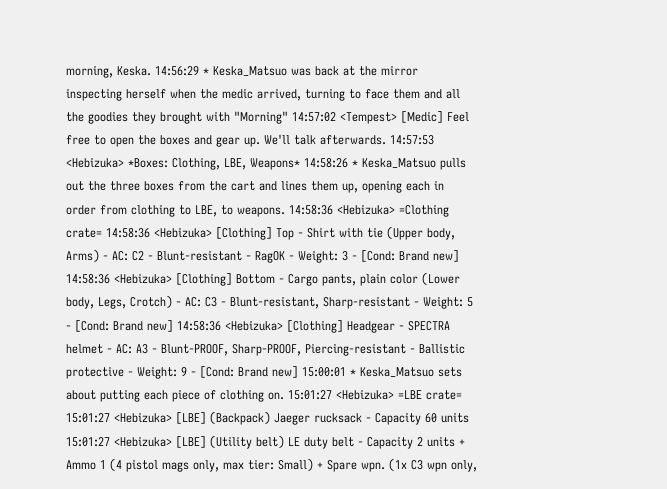morning, Keska. 14:56:29 * Keska_Matsuo was back at the mirror inspecting herself when the medic arrived, turning to face them and all the goodies they brought with "Morning" 14:57:02 <Tempest> [Medic] Feel free to open the boxes and gear up. We'll talk afterwards. 14:57:53 <Hebizuka> *Boxes: Clothing, LBE, Weapons* 14:58:26 * Keska_Matsuo pulls out the three boxes from the cart and lines them up, opening each in order from clothing to LBE, to weapons. 14:58:36 <Hebizuka> =Clothing crate= 14:58:36 <Hebizuka> [Clothing] Top - Shirt with tie (Upper body, Arms) - AC: C2 - Blunt-resistant - RagOK - Weight: 3 - [Cond: Brand new] 14:58:36 <Hebizuka> [Clothing] Bottom - Cargo pants, plain color (Lower body, Legs, Crotch) - AC: C3 - Blunt-resistant, Sharp-resistant - Weight: 5 - [Cond: Brand new] 14:58:36 <Hebizuka> [Clothing] Headgear - SPECTRA helmet - AC: A3 - Blunt-PROOF, Sharp-PROOF, Piercing-resistant - Ballistic protective - Weight: 9 - [Cond: Brand new] 15:00:01 * Keska_Matsuo sets about putting each piece of clothing on. 15:01:27 <Hebizuka> =LBE crate= 15:01:27 <Hebizuka> [LBE] (Backpack) Jaeger rucksack - Capacity 60 units 15:01:27 <Hebizuka> [LBE] (Utility belt) LE duty belt - Capacity 2 units + Ammo 1 (4 pistol mags only, max tier: Small) + Spare wpn. (1x C3 wpn only,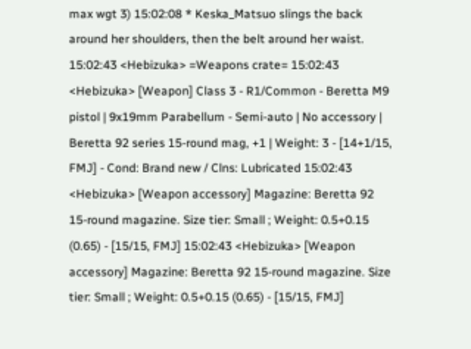max wgt 3) 15:02:08 * Keska_Matsuo slings the back around her shoulders, then the belt around her waist. 15:02:43 <Hebizuka> =Weapons crate= 15:02:43 <Hebizuka> [Weapon] Class 3 - R1/Common - Beretta M9 pistol | 9x19mm Parabellum - Semi-auto | No accessory | Beretta 92 series 15-round mag, +1 | Weight: 3 - [14+1/15, FMJ] - Cond: Brand new / Clns: Lubricated 15:02:43 <Hebizuka> [Weapon accessory] Magazine: Beretta 92 15-round magazine. Size tier: Small ; Weight: 0.5+0.15 (0.65) - [15/15, FMJ] 15:02:43 <Hebizuka> [Weapon accessory] Magazine: Beretta 92 15-round magazine. Size tier: Small ; Weight: 0.5+0.15 (0.65) - [15/15, FMJ]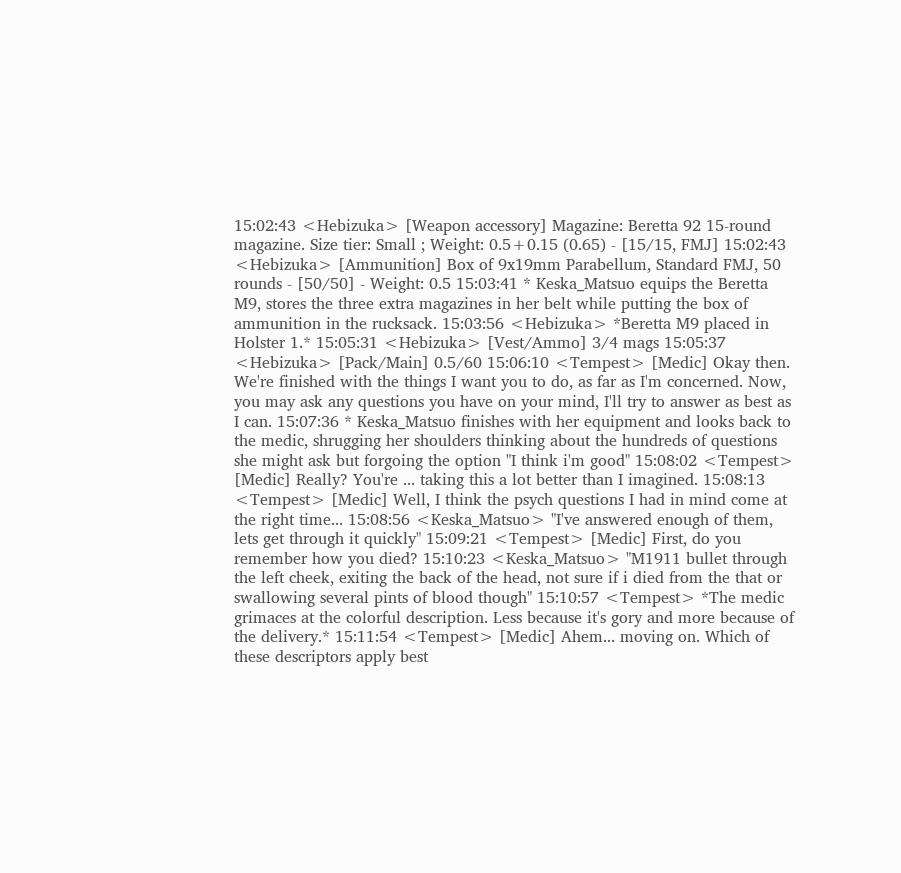15:02:43 <Hebizuka> [Weapon accessory] Magazine: Beretta 92 15-round magazine. Size tier: Small ; Weight: 0.5+0.15 (0.65) - [15/15, FMJ] 15:02:43 <Hebizuka> [Ammunition] Box of 9x19mm Parabellum, Standard FMJ, 50 rounds - [50/50] - Weight: 0.5 15:03:41 * Keska_Matsuo equips the Beretta M9, stores the three extra magazines in her belt while putting the box of ammunition in the rucksack. 15:03:56 <Hebizuka> *Beretta M9 placed in Holster 1.* 15:05:31 <Hebizuka> [Vest/Ammo] 3/4 mags 15:05:37 <Hebizuka> [Pack/Main] 0.5/60 15:06:10 <Tempest> [Medic] Okay then. We're finished with the things I want you to do, as far as I'm concerned. Now, you may ask any questions you have on your mind, I'll try to answer as best as I can. 15:07:36 * Keska_Matsuo finishes with her equipment and looks back to the medic, shrugging her shoulders thinking about the hundreds of questions she might ask but forgoing the option "I think i'm good" 15:08:02 <Tempest> [Medic] Really? You're ... taking this a lot better than I imagined. 15:08:13 <Tempest> [Medic] Well, I think the psych questions I had in mind come at the right time... 15:08:56 <Keska_Matsuo> "I've answered enough of them, lets get through it quickly" 15:09:21 <Tempest> [Medic] First, do you remember how you died? 15:10:23 <Keska_Matsuo> "M1911 bullet through the left cheek, exiting the back of the head, not sure if i died from the that or swallowing several pints of blood though" 15:10:57 <Tempest> *The medic grimaces at the colorful description. Less because it's gory and more because of the delivery.* 15:11:54 <Tempest> [Medic] Ahem... moving on. Which of these descriptors apply best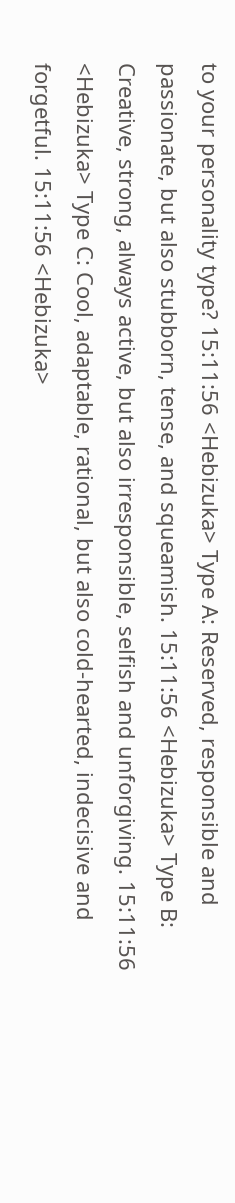to your personality type? 15:11:56 <Hebizuka> Type A: Reserved, responsible and passionate, but also stubborn, tense, and squeamish. 15:11:56 <Hebizuka> Type B: Creative, strong, always active, but also irresponsible, selfish and unforgiving. 15:11:56 <Hebizuka> Type C: Cool, adaptable, rational, but also cold-hearted, indecisive and forgetful. 15:11:56 <Hebizuka>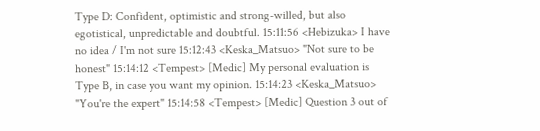Type D: Confident, optimistic and strong-willed, but also egotistical, unpredictable and doubtful. 15:11:56 <Hebizuka> I have no idea / I'm not sure 15:12:43 <Keska_Matsuo> "Not sure to be honest" 15:14:12 <Tempest> [Medic] My personal evaluation is Type B, in case you want my opinion. 15:14:23 <Keska_Matsuo> "You're the expert" 15:14:58 <Tempest> [Medic] Question 3 out of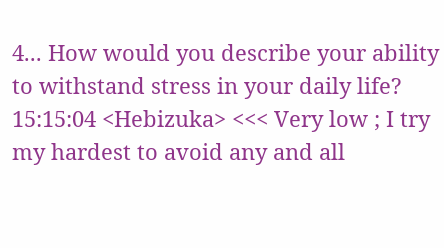4... How would you describe your ability to withstand stress in your daily life? 15:15:04 <Hebizuka> <<< Very low ; I try my hardest to avoid any and all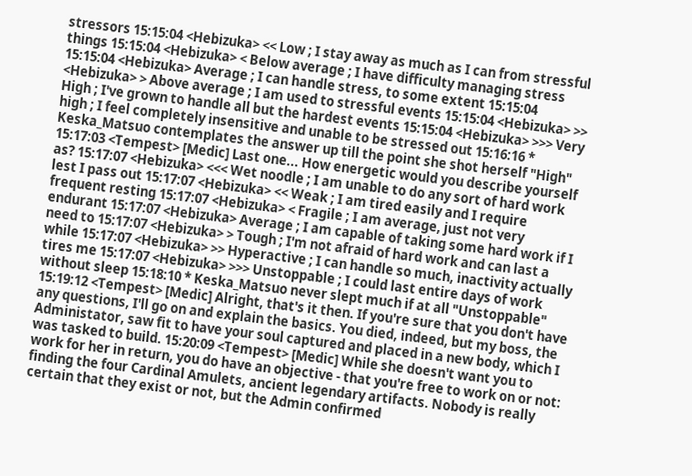stressors 15:15:04 <Hebizuka> << Low ; I stay away as much as I can from stressful things 15:15:04 <Hebizuka> < Below average ; I have difficulty managing stress 15:15:04 <Hebizuka> Average ; I can handle stress, to some extent 15:15:04 <Hebizuka> > Above average ; I am used to stressful events 15:15:04 <Hebizuka> >> High ; I've grown to handle all but the hardest events 15:15:04 <Hebizuka> >>> Very high ; I feel completely insensitive and unable to be stressed out 15:16:16 * Keska_Matsuo contemplates the answer up till the point she shot herself "High" 15:17:03 <Tempest> [Medic] Last one... How energetic would you describe yourself as? 15:17:07 <Hebizuka> <<< Wet noodle ; I am unable to do any sort of hard work lest I pass out 15:17:07 <Hebizuka> << Weak ; I am tired easily and I require frequent resting 15:17:07 <Hebizuka> < Fragile ; I am average, just not very endurant 15:17:07 <Hebizuka> Average ; I am capable of taking some hard work if I need to 15:17:07 <Hebizuka> > Tough ; I'm not afraid of hard work and can last a while 15:17:07 <Hebizuka> >> Hyperactive ; I can handle so much, inactivity actually tires me 15:17:07 <Hebizuka> >>> Unstoppable ; I could last entire days of work without sleep 15:18:10 * Keska_Matsuo never slept much if at all "Unstoppable" 15:19:12 <Tempest> [Medic] Alright, that's it then. If you're sure that you don't have any questions, I'll go on and explain the basics. You died, indeed, but my boss, the Administator, saw fit to have your soul captured and placed in a new body, which I was tasked to build. 15:20:09 <Tempest> [Medic] While she doesn't want you to work for her in return, you do have an objective - that you're free to work on or not: finding the four Cardinal Amulets, ancient legendary artifacts. Nobody is really certain that they exist or not, but the Admin confirmed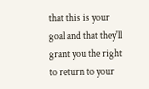that this is your goal and that they'll grant you the right to return to your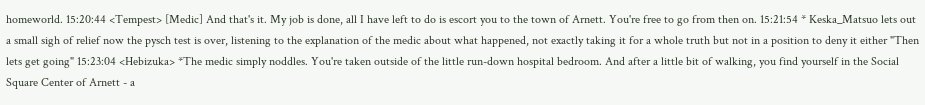homeworld. 15:20:44 <Tempest> [Medic] And that's it. My job is done, all I have left to do is escort you to the town of Arnett. You're free to go from then on. 15:21:54 * Keska_Matsuo lets out a small sigh of relief now the pysch test is over, listening to the explanation of the medic about what happened, not exactly taking it for a whole truth but not in a position to deny it either "Then lets get going" 15:23:04 <Hebizuka> *The medic simply noddles. You're taken outside of the little run-down hospital bedroom. And after a little bit of walking, you find yourself in the Social Square Center of Arnett - a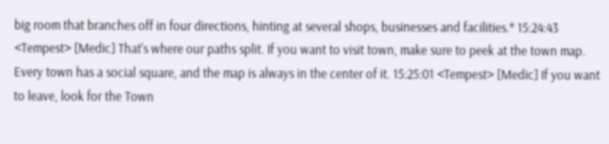big room that branches off in four directions, hinting at several shops, businesses and facilities.* 15:24:43 <Tempest> [Medic] That's where our paths split. If you want to visit town, make sure to peek at the town map. Every town has a social square, and the map is always in the center of it. 15:25:01 <Tempest> [Medic] If you want to leave, look for the Town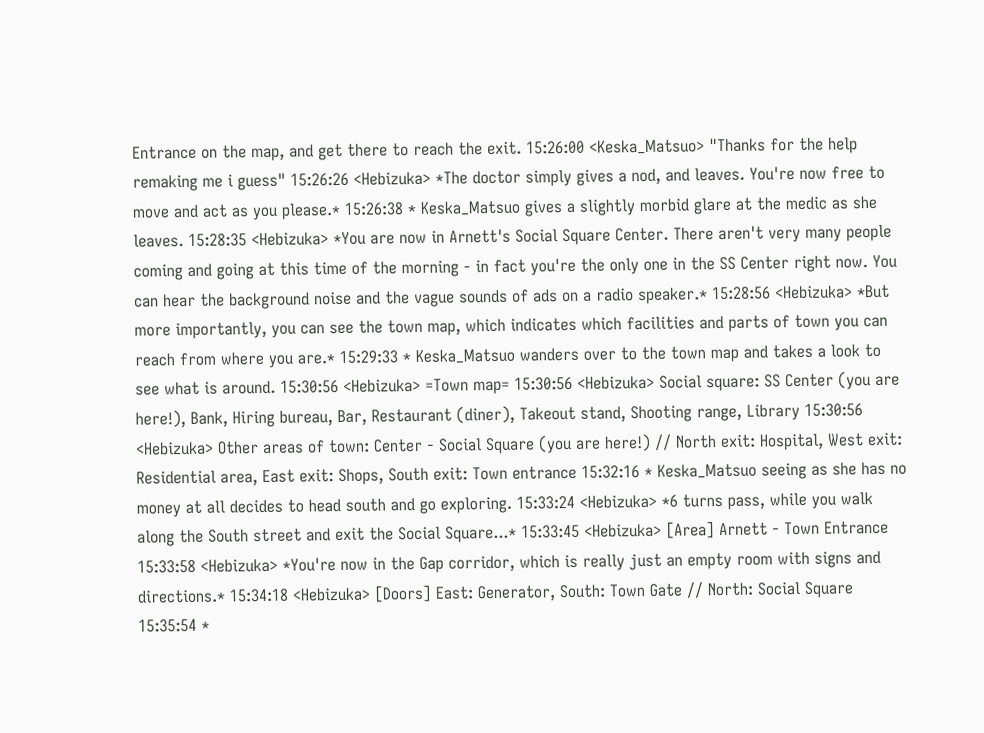Entrance on the map, and get there to reach the exit. 15:26:00 <Keska_Matsuo> "Thanks for the help remaking me i guess" 15:26:26 <Hebizuka> *The doctor simply gives a nod, and leaves. You're now free to move and act as you please.* 15:26:38 * Keska_Matsuo gives a slightly morbid glare at the medic as she leaves. 15:28:35 <Hebizuka> *You are now in Arnett's Social Square Center. There aren't very many people coming and going at this time of the morning - in fact you're the only one in the SS Center right now. You can hear the background noise and the vague sounds of ads on a radio speaker.* 15:28:56 <Hebizuka> *But more importantly, you can see the town map, which indicates which facilities and parts of town you can reach from where you are.* 15:29:33 * Keska_Matsuo wanders over to the town map and takes a look to see what is around. 15:30:56 <Hebizuka> =Town map= 15:30:56 <Hebizuka> Social square: SS Center (you are here!), Bank, Hiring bureau, Bar, Restaurant (diner), Takeout stand, Shooting range, Library 15:30:56 <Hebizuka> Other areas of town: Center - Social Square (you are here!) // North exit: Hospital, West exit: Residential area, East exit: Shops, South exit: Town entrance 15:32:16 * Keska_Matsuo seeing as she has no money at all decides to head south and go exploring. 15:33:24 <Hebizuka> *6 turns pass, while you walk along the South street and exit the Social Square...* 15:33:45 <Hebizuka> [Area] Arnett - Town Entrance 15:33:58 <Hebizuka> *You're now in the Gap corridor, which is really just an empty room with signs and directions.* 15:34:18 <Hebizuka> [Doors] East: Generator, South: Town Gate // North: Social Square 15:35:54 *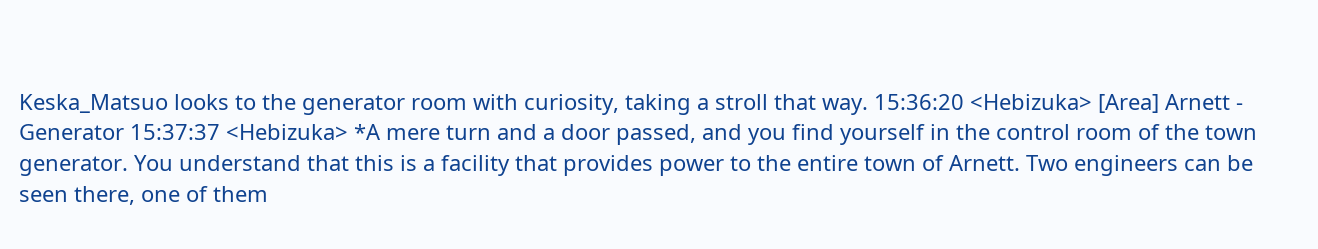Keska_Matsuo looks to the generator room with curiosity, taking a stroll that way. 15:36:20 <Hebizuka> [Area] Arnett - Generator 15:37:37 <Hebizuka> *A mere turn and a door passed, and you find yourself in the control room of the town generator. You understand that this is a facility that provides power to the entire town of Arnett. Two engineers can be seen there, one of them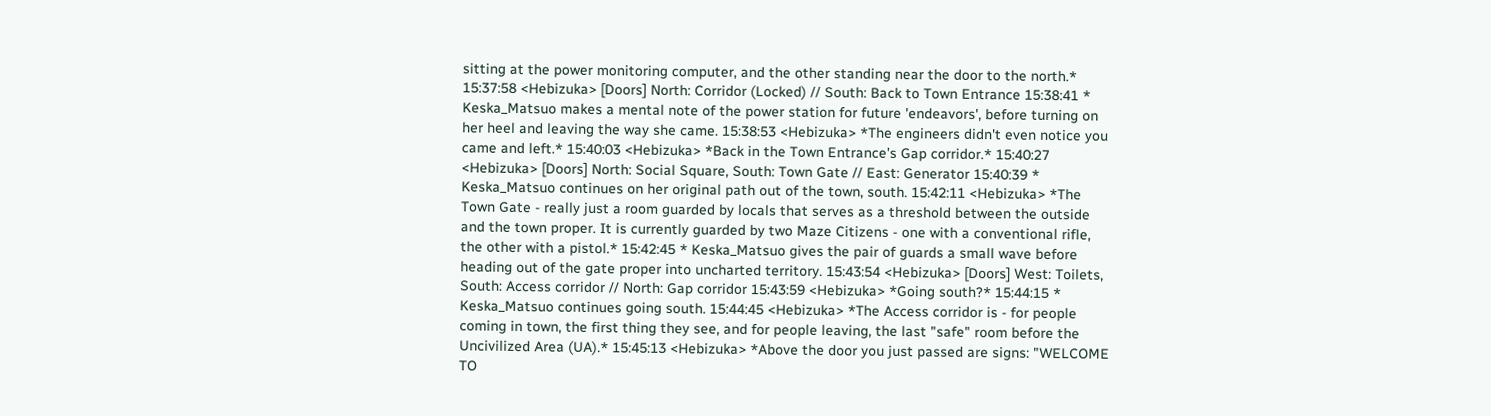sitting at the power monitoring computer, and the other standing near the door to the north.* 15:37:58 <Hebizuka> [Doors] North: Corridor (Locked) // South: Back to Town Entrance 15:38:41 * Keska_Matsuo makes a mental note of the power station for future 'endeavors', before turning on her heel and leaving the way she came. 15:38:53 <Hebizuka> *The engineers didn't even notice you came and left.* 15:40:03 <Hebizuka> *Back in the Town Entrance's Gap corridor.* 15:40:27 <Hebizuka> [Doors] North: Social Square, South: Town Gate // East: Generator 15:40:39 * Keska_Matsuo continues on her original path out of the town, south. 15:42:11 <Hebizuka> *The Town Gate - really just a room guarded by locals that serves as a threshold between the outside and the town proper. It is currently guarded by two Maze Citizens - one with a conventional rifle, the other with a pistol.* 15:42:45 * Keska_Matsuo gives the pair of guards a small wave before heading out of the gate proper into uncharted territory. 15:43:54 <Hebizuka> [Doors] West: Toilets, South: Access corridor // North: Gap corridor 15:43:59 <Hebizuka> *Going south?* 15:44:15 * Keska_Matsuo continues going south. 15:44:45 <Hebizuka> *The Access corridor is - for people coming in town, the first thing they see, and for people leaving, the last "safe" room before the Uncivilized Area (UA).* 15:45:13 <Hebizuka> *Above the door you just passed are signs: "WELCOME TO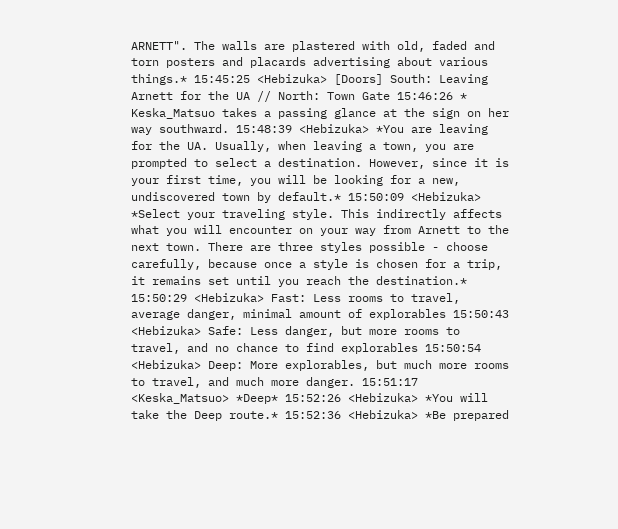ARNETT". The walls are plastered with old, faded and torn posters and placards advertising about various things.* 15:45:25 <Hebizuka> [Doors] South: Leaving Arnett for the UA // North: Town Gate 15:46:26 * Keska_Matsuo takes a passing glance at the sign on her way southward. 15:48:39 <Hebizuka> *You are leaving for the UA. Usually, when leaving a town, you are prompted to select a destination. However, since it is your first time, you will be looking for a new, undiscovered town by default.* 15:50:09 <Hebizuka> *Select your traveling style. This indirectly affects what you will encounter on your way from Arnett to the next town. There are three styles possible - choose carefully, because once a style is chosen for a trip, it remains set until you reach the destination.* 15:50:29 <Hebizuka> Fast: Less rooms to travel, average danger, minimal amount of explorables 15:50:43 <Hebizuka> Safe: Less danger, but more rooms to travel, and no chance to find explorables 15:50:54 <Hebizuka> Deep: More explorables, but much more rooms to travel, and much more danger. 15:51:17 <Keska_Matsuo> *Deep* 15:52:26 <Hebizuka> *You will take the Deep route.* 15:52:36 <Hebizuka> *Be prepared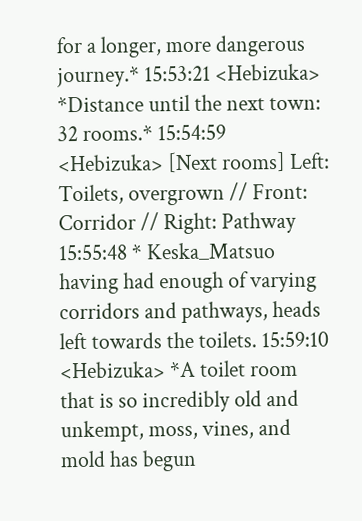for a longer, more dangerous journey.* 15:53:21 <Hebizuka> *Distance until the next town: 32 rooms.* 15:54:59 <Hebizuka> [Next rooms] Left: Toilets, overgrown // Front: Corridor // Right: Pathway 15:55:48 * Keska_Matsuo having had enough of varying corridors and pathways, heads left towards the toilets. 15:59:10 <Hebizuka> *A toilet room that is so incredibly old and unkempt, moss, vines, and mold has begun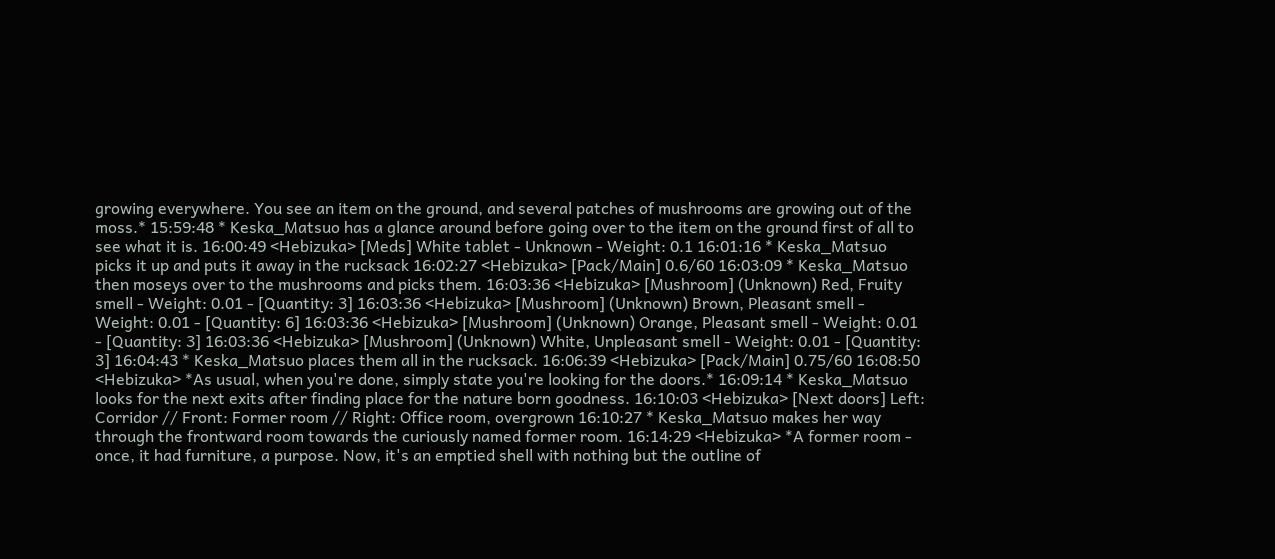growing everywhere. You see an item on the ground, and several patches of mushrooms are growing out of the moss.* 15:59:48 * Keska_Matsuo has a glance around before going over to the item on the ground first of all to see what it is. 16:00:49 <Hebizuka> [Meds] White tablet - Unknown - Weight: 0.1 16:01:16 * Keska_Matsuo picks it up and puts it away in the rucksack 16:02:27 <Hebizuka> [Pack/Main] 0.6/60 16:03:09 * Keska_Matsuo then moseys over to the mushrooms and picks them. 16:03:36 <Hebizuka> [Mushroom] (Unknown) Red, Fruity smell - Weight: 0.01 - [Quantity: 3] 16:03:36 <Hebizuka> [Mushroom] (Unknown) Brown, Pleasant smell - Weight: 0.01 - [Quantity: 6] 16:03:36 <Hebizuka> [Mushroom] (Unknown) Orange, Pleasant smell - Weight: 0.01 - [Quantity: 3] 16:03:36 <Hebizuka> [Mushroom] (Unknown) White, Unpleasant smell - Weight: 0.01 - [Quantity: 3] 16:04:43 * Keska_Matsuo places them all in the rucksack. 16:06:39 <Hebizuka> [Pack/Main] 0.75/60 16:08:50 <Hebizuka> *As usual, when you're done, simply state you're looking for the doors.* 16:09:14 * Keska_Matsuo looks for the next exits after finding place for the nature born goodness. 16:10:03 <Hebizuka> [Next doors] Left: Corridor // Front: Former room // Right: Office room, overgrown 16:10:27 * Keska_Matsuo makes her way through the frontward room towards the curiously named former room. 16:14:29 <Hebizuka> *A former room - once, it had furniture, a purpose. Now, it's an emptied shell with nothing but the outline of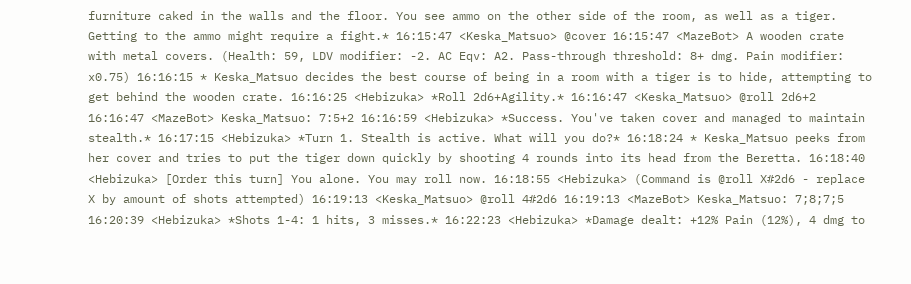furniture caked in the walls and the floor. You see ammo on the other side of the room, as well as a tiger. Getting to the ammo might require a fight.* 16:15:47 <Keska_Matsuo> @cover 16:15:47 <MazeBot> A wooden crate with metal covers. (Health: 59, LDV modifier: -2. AC Eqv: A2. Pass-through threshold: 8+ dmg. Pain modifier: x0.75) 16:16:15 * Keska_Matsuo decides the best course of being in a room with a tiger is to hide, attempting to get behind the wooden crate. 16:16:25 <Hebizuka> *Roll 2d6+Agility.* 16:16:47 <Keska_Matsuo> @roll 2d6+2 16:16:47 <MazeBot> Keska_Matsuo: 7:5+2 16:16:59 <Hebizuka> *Success. You've taken cover and managed to maintain stealth.* 16:17:15 <Hebizuka> *Turn 1. Stealth is active. What will you do?* 16:18:24 * Keska_Matsuo peeks from her cover and tries to put the tiger down quickly by shooting 4 rounds into its head from the Beretta. 16:18:40 <Hebizuka> [Order this turn] You alone. You may roll now. 16:18:55 <Hebizuka> (Command is @roll X#2d6 - replace X by amount of shots attempted) 16:19:13 <Keska_Matsuo> @roll 4#2d6 16:19:13 <MazeBot> Keska_Matsuo: 7;8;7;5 16:20:39 <Hebizuka> *Shots 1-4: 1 hits, 3 misses.* 16:22:23 <Hebizuka> *Damage dealt: +12% Pain (12%), 4 dmg to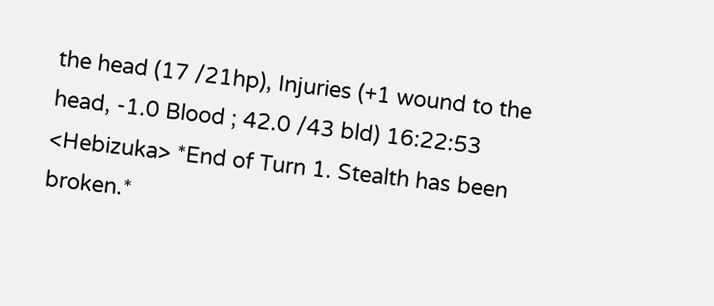the head (17 /21hp), Injuries (+1 wound to the head, -1.0 Blood ; 42.0 /43 bld) 16:22:53 <Hebizuka> *End of Turn 1. Stealth has been broken.*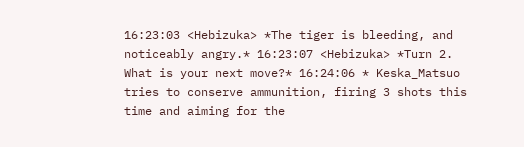16:23:03 <Hebizuka> *The tiger is bleeding, and noticeably angry.* 16:23:07 <Hebizuka> *Turn 2. What is your next move?* 16:24:06 * Keska_Matsuo tries to conserve ammunition, firing 3 shots this time and aiming for the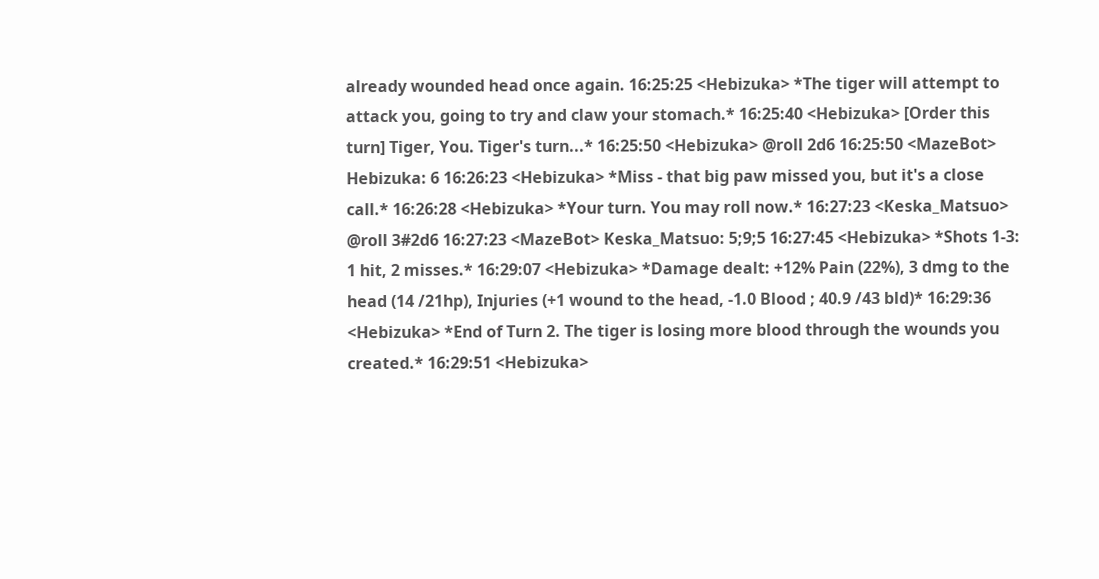already wounded head once again. 16:25:25 <Hebizuka> *The tiger will attempt to attack you, going to try and claw your stomach.* 16:25:40 <Hebizuka> [Order this turn] Tiger, You. Tiger's turn...* 16:25:50 <Hebizuka> @roll 2d6 16:25:50 <MazeBot> Hebizuka: 6 16:26:23 <Hebizuka> *Miss - that big paw missed you, but it's a close call.* 16:26:28 <Hebizuka> *Your turn. You may roll now.* 16:27:23 <Keska_Matsuo> @roll 3#2d6 16:27:23 <MazeBot> Keska_Matsuo: 5;9;5 16:27:45 <Hebizuka> *Shots 1-3: 1 hit, 2 misses.* 16:29:07 <Hebizuka> *Damage dealt: +12% Pain (22%), 3 dmg to the head (14 /21hp), Injuries (+1 wound to the head, -1.0 Blood ; 40.9 /43 bld)* 16:29:36 <Hebizuka> *End of Turn 2. The tiger is losing more blood through the wounds you created.* 16:29:51 <Hebizuka>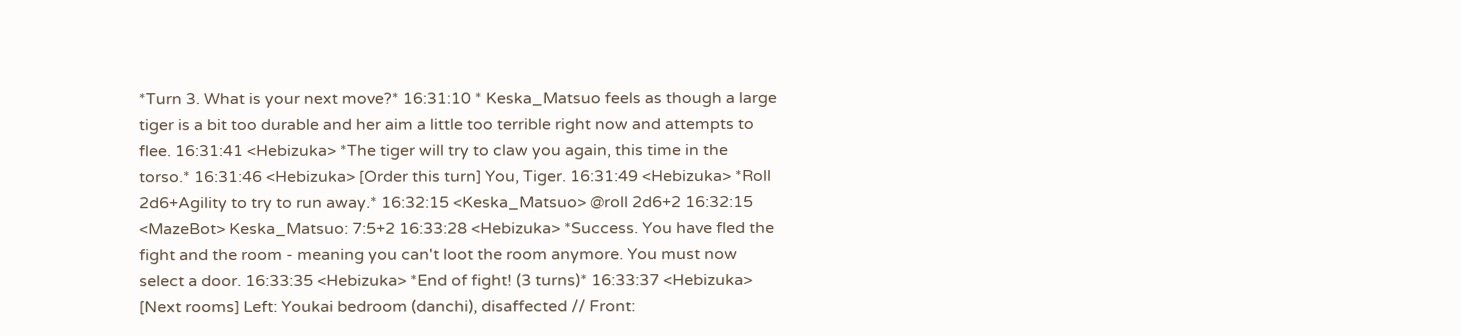*Turn 3. What is your next move?* 16:31:10 * Keska_Matsuo feels as though a large tiger is a bit too durable and her aim a little too terrible right now and attempts to flee. 16:31:41 <Hebizuka> *The tiger will try to claw you again, this time in the torso.* 16:31:46 <Hebizuka> [Order this turn] You, Tiger. 16:31:49 <Hebizuka> *Roll 2d6+Agility to try to run away.* 16:32:15 <Keska_Matsuo> @roll 2d6+2 16:32:15 <MazeBot> Keska_Matsuo: 7:5+2 16:33:28 <Hebizuka> *Success. You have fled the fight and the room - meaning you can't loot the room anymore. You must now select a door. 16:33:35 <Hebizuka> *End of fight! (3 turns)* 16:33:37 <Hebizuka> [Next rooms] Left: Youkai bedroom (danchi), disaffected // Front: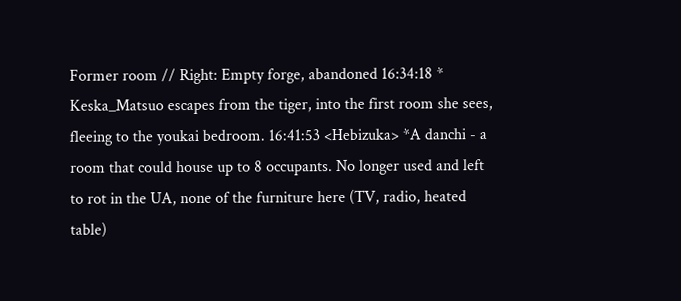Former room // Right: Empty forge, abandoned 16:34:18 * Keska_Matsuo escapes from the tiger, into the first room she sees, fleeing to the youkai bedroom. 16:41:53 <Hebizuka> *A danchi - a room that could house up to 8 occupants. No longer used and left to rot in the UA, none of the furniture here (TV, radio, heated table)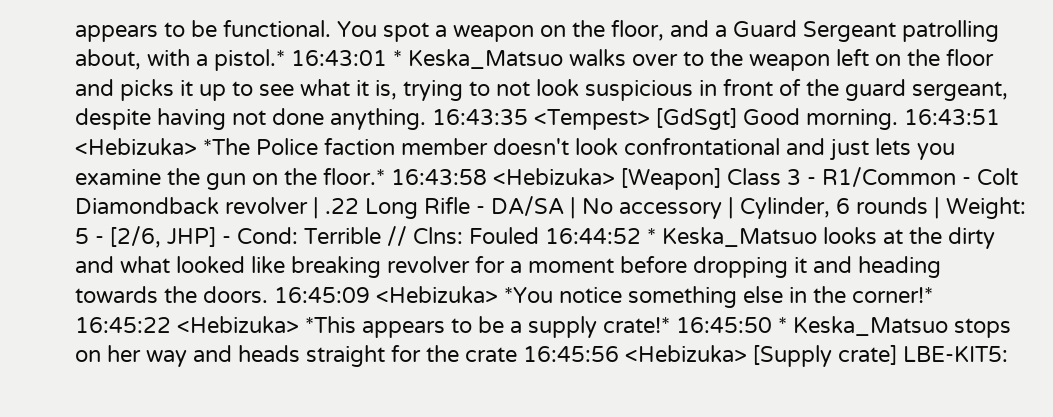appears to be functional. You spot a weapon on the floor, and a Guard Sergeant patrolling about, with a pistol.* 16:43:01 * Keska_Matsuo walks over to the weapon left on the floor and picks it up to see what it is, trying to not look suspicious in front of the guard sergeant, despite having not done anything. 16:43:35 <Tempest> [GdSgt] Good morning. 16:43:51 <Hebizuka> *The Police faction member doesn't look confrontational and just lets you examine the gun on the floor.* 16:43:58 <Hebizuka> [Weapon] Class 3 - R1/Common - Colt Diamondback revolver | .22 Long Rifle - DA/SA | No accessory | Cylinder, 6 rounds | Weight: 5 - [2/6, JHP] - Cond: Terrible // Clns: Fouled 16:44:52 * Keska_Matsuo looks at the dirty and what looked like breaking revolver for a moment before dropping it and heading towards the doors. 16:45:09 <Hebizuka> *You notice something else in the corner!* 16:45:22 <Hebizuka> *This appears to be a supply crate!* 16:45:50 * Keska_Matsuo stops on her way and heads straight for the crate 16:45:56 <Hebizuka> [Supply crate] LBE-KIT5: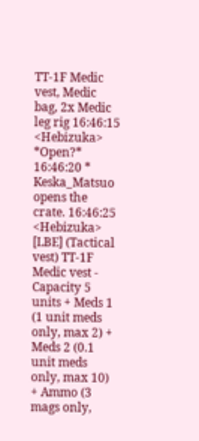TT-1F Medic vest, Medic bag, 2x Medic leg rig 16:46:15 <Hebizuka> *Open?* 16:46:20 * Keska_Matsuo opens the crate. 16:46:25 <Hebizuka> [LBE] (Tactical vest) TT-1F Medic vest - Capacity 5 units + Meds 1 (1 unit meds only, max 2) + Meds 2 (0.1 unit meds only, max 10) + Ammo (3 mags only,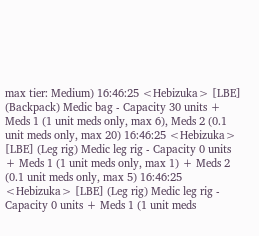max tier: Medium) 16:46:25 <Hebizuka> [LBE] (Backpack) Medic bag - Capacity 30 units + Meds 1 (1 unit meds only, max 6), Meds 2 (0.1 unit meds only, max 20) 16:46:25 <Hebizuka> [LBE] (Leg rig) Medic leg rig - Capacity 0 units + Meds 1 (1 unit meds only, max 1) + Meds 2 (0.1 unit meds only, max 5) 16:46:25 <Hebizuka> [LBE] (Leg rig) Medic leg rig - Capacity 0 units + Meds 1 (1 unit meds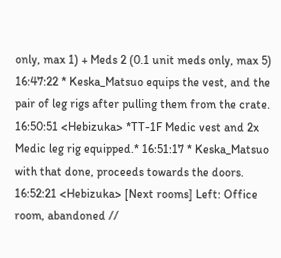only, max 1) + Meds 2 (0.1 unit meds only, max 5) 16:47:22 * Keska_Matsuo equips the vest, and the pair of leg rigs after pulling them from the crate. 16:50:51 <Hebizuka> *TT-1F Medic vest and 2x Medic leg rig equipped.* 16:51:17 * Keska_Matsuo with that done, proceeds towards the doors. 16:52:21 <Hebizuka> [Next rooms] Left: Office room, abandoned //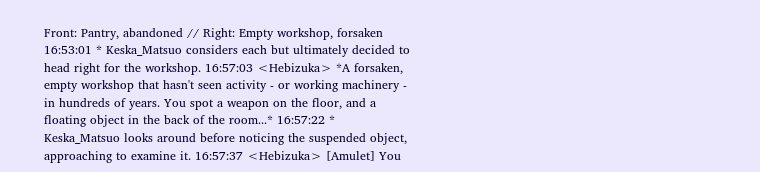Front: Pantry, abandoned // Right: Empty workshop, forsaken 16:53:01 * Keska_Matsuo considers each but ultimately decided to head right for the workshop. 16:57:03 <Hebizuka> *A forsaken, empty workshop that hasn't seen activity - or working machinery - in hundreds of years. You spot a weapon on the floor, and a floating object in the back of the room...* 16:57:22 * Keska_Matsuo looks around before noticing the suspended object, approaching to examine it. 16:57:37 <Hebizuka> [Amulet] You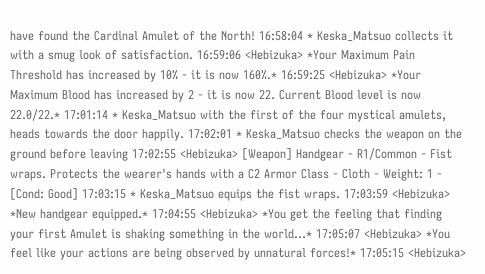have found the Cardinal Amulet of the North! 16:58:04 * Keska_Matsuo collects it with a smug look of satisfaction. 16:59:06 <Hebizuka> *Your Maximum Pain Threshold has increased by 10% - it is now 160%.* 16:59:25 <Hebizuka> *Your Maximum Blood has increased by 2 - it is now 22. Current Blood level is now 22.0/22.* 17:01:14 * Keska_Matsuo with the first of the four mystical amulets, heads towards the door happily. 17:02:01 * Keska_Matsuo checks the weapon on the ground before leaving 17:02:55 <Hebizuka> [Weapon] Handgear - R1/Common - Fist wraps. Protects the wearer's hands with a C2 Armor Class - Cloth - Weight: 1 - [Cond: Good] 17:03:15 * Keska_Matsuo equips the fist wraps. 17:03:59 <Hebizuka> *New handgear equipped.* 17:04:55 <Hebizuka> *You get the feeling that finding your first Amulet is shaking something in the world...* 17:05:07 <Hebizuka> *You feel like your actions are being observed by unnatural forces!* 17:05:15 <Hebizuka>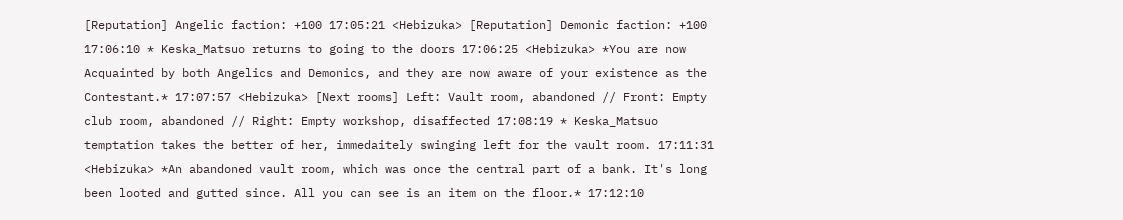[Reputation] Angelic faction: +100 17:05:21 <Hebizuka> [Reputation] Demonic faction: +100 17:06:10 * Keska_Matsuo returns to going to the doors 17:06:25 <Hebizuka> *You are now Acquainted by both Angelics and Demonics, and they are now aware of your existence as the Contestant.* 17:07:57 <Hebizuka> [Next rooms] Left: Vault room, abandoned // Front: Empty club room, abandoned // Right: Empty workshop, disaffected 17:08:19 * Keska_Matsuo temptation takes the better of her, immedaitely swinging left for the vault room. 17:11:31 <Hebizuka> *An abandoned vault room, which was once the central part of a bank. It's long been looted and gutted since. All you can see is an item on the floor.* 17:12:10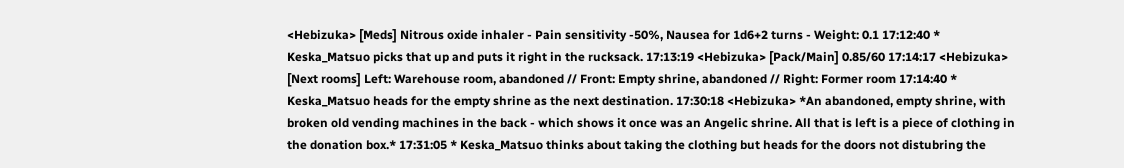<Hebizuka> [Meds] Nitrous oxide inhaler - Pain sensitivity -50%, Nausea for 1d6+2 turns - Weight: 0.1 17:12:40 * Keska_Matsuo picks that up and puts it right in the rucksack. 17:13:19 <Hebizuka> [Pack/Main] 0.85/60 17:14:17 <Hebizuka> [Next rooms] Left: Warehouse room, abandoned // Front: Empty shrine, abandoned // Right: Former room 17:14:40 * Keska_Matsuo heads for the empty shrine as the next destination. 17:30:18 <Hebizuka> *An abandoned, empty shrine, with broken old vending machines in the back - which shows it once was an Angelic shrine. All that is left is a piece of clothing in the donation box.* 17:31:05 * Keska_Matsuo thinks about taking the clothing but heads for the doors not distubring the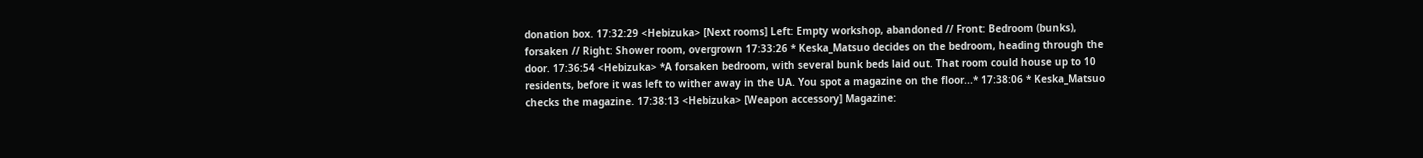donation box. 17:32:29 <Hebizuka> [Next rooms] Left: Empty workshop, abandoned // Front: Bedroom (bunks), forsaken // Right: Shower room, overgrown 17:33:26 * Keska_Matsuo decides on the bedroom, heading through the door. 17:36:54 <Hebizuka> *A forsaken bedroom, with several bunk beds laid out. That room could house up to 10 residents, before it was left to wither away in the UA. You spot a magazine on the floor...* 17:38:06 * Keska_Matsuo checks the magazine. 17:38:13 <Hebizuka> [Weapon accessory] Magazine: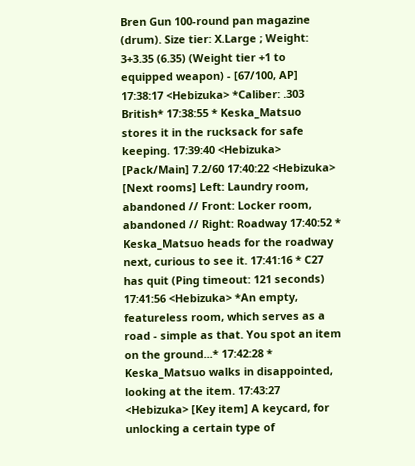Bren Gun 100-round pan magazine (drum). Size tier: X.Large ; Weight: 3+3.35 (6.35) (Weight tier +1 to equipped weapon) - [67/100, AP] 17:38:17 <Hebizuka> *Caliber: .303 British* 17:38:55 * Keska_Matsuo stores it in the rucksack for safe keeping. 17:39:40 <Hebizuka> [Pack/Main] 7.2/60 17:40:22 <Hebizuka> [Next rooms] Left: Laundry room, abandoned // Front: Locker room, abandoned // Right: Roadway 17:40:52 * Keska_Matsuo heads for the roadway next, curious to see it. 17:41:16 * C27 has quit (Ping timeout: 121 seconds) 17:41:56 <Hebizuka> *An empty, featureless room, which serves as a road - simple as that. You spot an item on the ground...* 17:42:28 * Keska_Matsuo walks in disappointed, looking at the item. 17:43:27 <Hebizuka> [Key item] A keycard, for unlocking a certain type of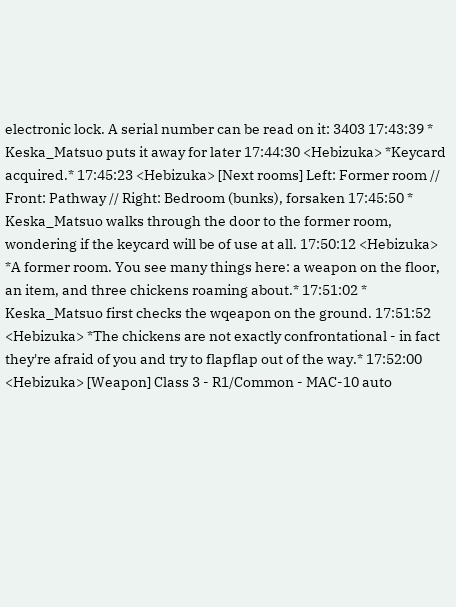electronic lock. A serial number can be read on it: 3403 17:43:39 * Keska_Matsuo puts it away for later 17:44:30 <Hebizuka> *Keycard acquired.* 17:45:23 <Hebizuka> [Next rooms] Left: Former room // Front: Pathway // Right: Bedroom (bunks), forsaken 17:45:50 * Keska_Matsuo walks through the door to the former room, wondering if the keycard will be of use at all. 17:50:12 <Hebizuka> *A former room. You see many things here: a weapon on the floor, an item, and three chickens roaming about.* 17:51:02 * Keska_Matsuo first checks the wqeapon on the ground. 17:51:52 <Hebizuka> *The chickens are not exactly confrontational - in fact they're afraid of you and try to flapflap out of the way.* 17:52:00 <Hebizuka> [Weapon] Class 3 - R1/Common - MAC-10 auto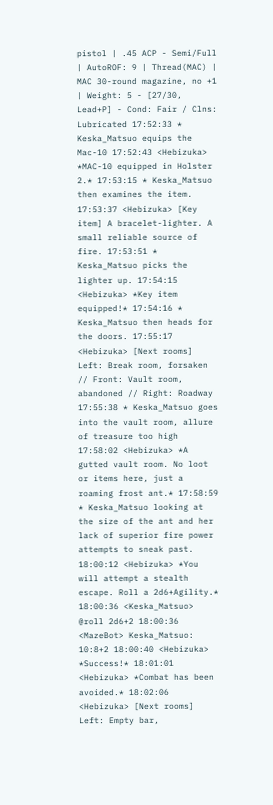pistol | .45 ACP - Semi/Full | AutoROF: 9 | Thread(MAC) | MAC 30-round magazine, no +1 | Weight: 5 - [27/30, Lead+P] - Cond: Fair / Clns: Lubricated 17:52:33 * Keska_Matsuo equips the Mac-10 17:52:43 <Hebizuka> *MAC-10 equipped in Holster 2.* 17:53:15 * Keska_Matsuo then examines the item. 17:53:37 <Hebizuka> [Key item] A bracelet-lighter. A small reliable source of fire. 17:53:51 * Keska_Matsuo picks the lighter up. 17:54:15 <Hebizuka> *Key item equipped!* 17:54:16 * Keska_Matsuo then heads for the doors. 17:55:17 <Hebizuka> [Next rooms] Left: Break room, forsaken // Front: Vault room, abandoned // Right: Roadway 17:55:38 * Keska_Matsuo goes into the vault room, allure of treasure too high 17:58:02 <Hebizuka> *A gutted vault room. No loot or items here, just a roaming frost ant.* 17:58:59 * Keska_Matsuo looking at the size of the ant and her lack of superior fire power attempts to sneak past. 18:00:12 <Hebizuka> *You will attempt a stealth escape. Roll a 2d6+Agility.* 18:00:36 <Keska_Matsuo> @roll 2d6+2 18:00:36 <MazeBot> Keska_Matsuo: 10:8+2 18:00:40 <Hebizuka> *Success!* 18:01:01 <Hebizuka> *Combat has been avoided.* 18:02:06 <Hebizuka> [Next rooms] Left: Empty bar,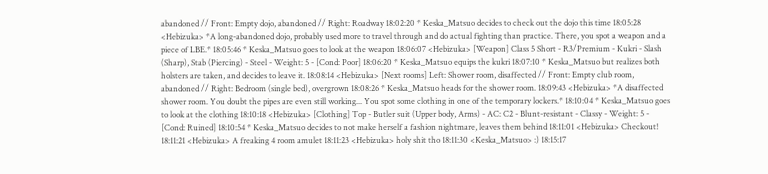abandoned // Front: Empty dojo, abandoned // Right: Roadway 18:02:20 * Keska_Matsuo decides to check out the dojo this time 18:05:28 <Hebizuka> *A long-abandoned dojo, probably used more to travel through and do actual fighting than practice. There, you spot a weapon and a piece of LBE.* 18:05:46 * Keska_Matsuo goes to look at the weapon 18:06:07 <Hebizuka> [Weapon] Class 5 Short - R3/Premium - Kukri - Slash (Sharp), Stab (Piercing) - Steel - Weight: 5 - [Cond: Poor] 18:06:20 * Keska_Matsuo equips the kukri 18:07:10 * Keska_Matsuo but realizes both holsters are taken, and decides to leave it. 18:08:14 <Hebizuka> [Next rooms] Left: Shower room, disaffected // Front: Empty club room, abandoned // Right: Bedroom (single bed), overgrown 18:08:26 * Keska_Matsuo heads for the shower room. 18:09:43 <Hebizuka> *A disaffected shower room. You doubt the pipes are even still working... You spot some clothing in one of the temporary lockers.* 18:10:04 * Keska_Matsuo goes to look at the clothing 18:10:18 <Hebizuka> [Clothing] Top - Butler suit (Upper body, Arms) - AC: C2 - Blunt-resistant - Classy - Weight: 5 - [Cond: Ruined] 18:10:54 * Keska_Matsuo decides to not make herself a fashion nightmare, leaves them behind 18:11:01 <Hebizuka> Checkout! 18:11:21 <Hebizuka> A freaking 4 room amulet 18:11:23 <Hebizuka> holy shit tho 18:11:30 <Keska_Matsuo> :) 18:15:17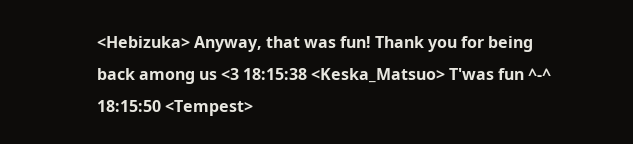<Hebizuka> Anyway, that was fun! Thank you for being back among us <3 18:15:38 <Keska_Matsuo> T'was fun ^-^ 18:15:50 <Tempest>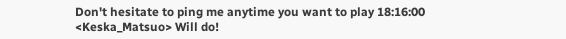Don't hesitate to ping me anytime you want to play 18:16:00 <Keska_Matsuo> Will do!